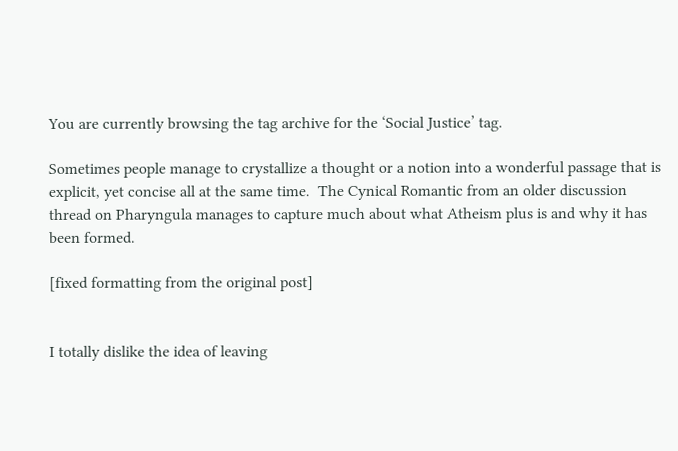You are currently browsing the tag archive for the ‘Social Justice’ tag.

Sometimes people manage to crystallize a thought or a notion into a wonderful passage that is explicit, yet concise all at the same time.  The Cynical Romantic from an older discussion thread on Pharyngula manages to capture much about what Atheism plus is and why it has been formed.

[fixed formatting from the original post]


I totally dislike the idea of leaving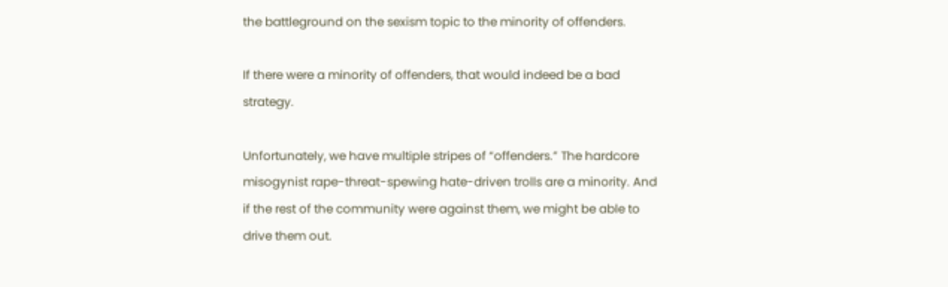the battleground on the sexism topic to the minority of offenders.

If there were a minority of offenders, that would indeed be a bad strategy.

Unfortunately, we have multiple stripes of “offenders.” The hardcore misogynist rape-threat-spewing hate-driven trolls are a minority. And if the rest of the community were against them, we might be able to drive them out.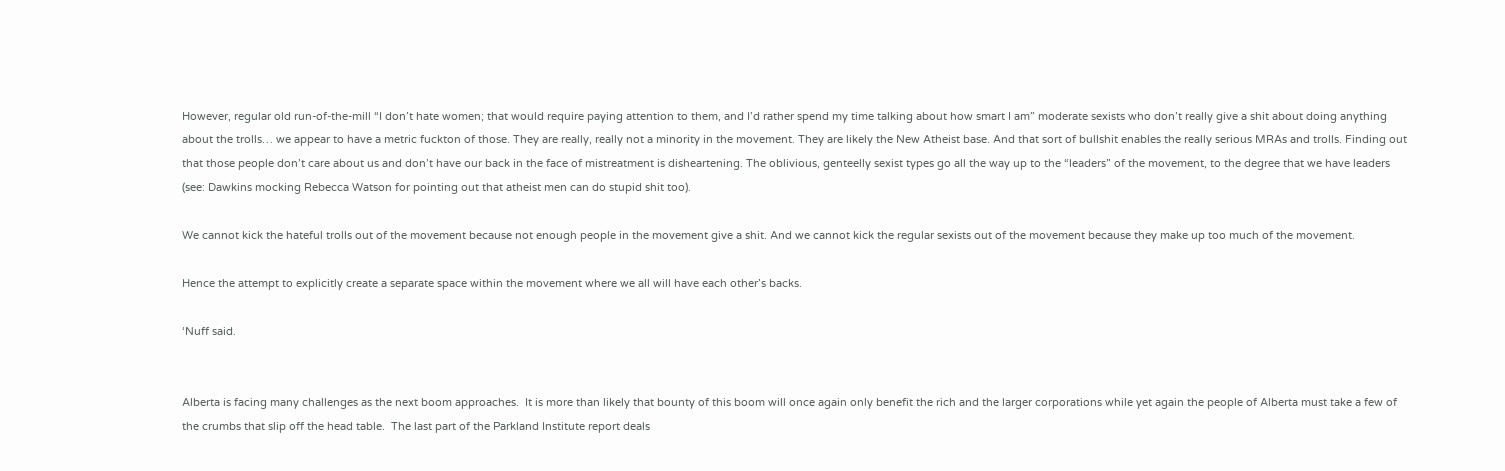However, regular old run-of-the-mill “I don’t hate women; that would require paying attention to them, and I’d rather spend my time talking about how smart I am” moderate sexists who don’t really give a shit about doing anything about the trolls… we appear to have a metric fuckton of those. They are really, really not a minority in the movement. They are likely the New Atheist base. And that sort of bullshit enables the really serious MRAs and trolls. Finding out that those people don’t care about us and don’t have our back in the face of mistreatment is disheartening. The oblivious, genteelly sexist types go all the way up to the “leaders” of the movement, to the degree that we have leaders (see: Dawkins mocking Rebecca Watson for pointing out that atheist men can do stupid shit too).

We cannot kick the hateful trolls out of the movement because not enough people in the movement give a shit. And we cannot kick the regular sexists out of the movement because they make up too much of the movement.

Hence the attempt to explicitly create a separate space within the movement where we all will have each other’s backs.

‘Nuff said.


Alberta is facing many challenges as the next boom approaches.  It is more than likely that bounty of this boom will once again only benefit the rich and the larger corporations while yet again the people of Alberta must take a few of the crumbs that slip off the head table.  The last part of the Parkland Institute report deals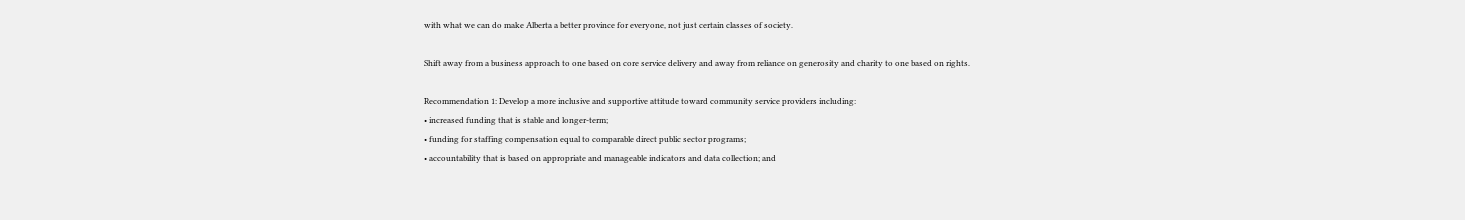with what we can do make Alberta a better province for everyone, not just certain classes of society.

Shift away from a business approach to one based on core service delivery and away from reliance on generosity and charity to one based on rights.

Recommendation 1: Develop a more inclusive and supportive attitude toward community service providers including:
• increased funding that is stable and longer-term;
• funding for staffing compensation equal to comparable direct public sector programs;
• accountability that is based on appropriate and manageable indicators and data collection; and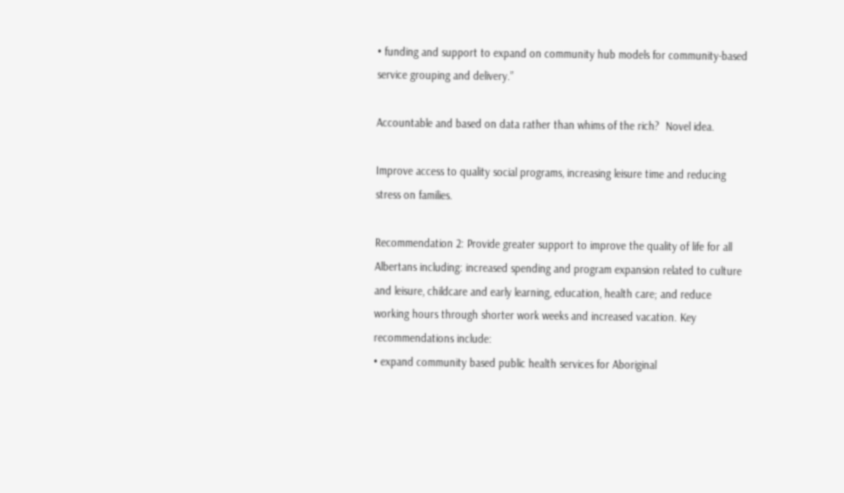• funding and support to expand on community hub models for community-based service grouping and delivery.”

Accountable and based on data rather than whims of the rich?  Novel idea.

Improve access to quality social programs, increasing leisure time and reducing stress on families.

Recommendation 2: Provide greater support to improve the quality of life for all Albertans including: increased spending and program expansion related to culture and leisure, childcare and early learning, education, health care; and reduce working hours through shorter work weeks and increased vacation. Key recommendations include:
• expand community based public health services for Aboriginal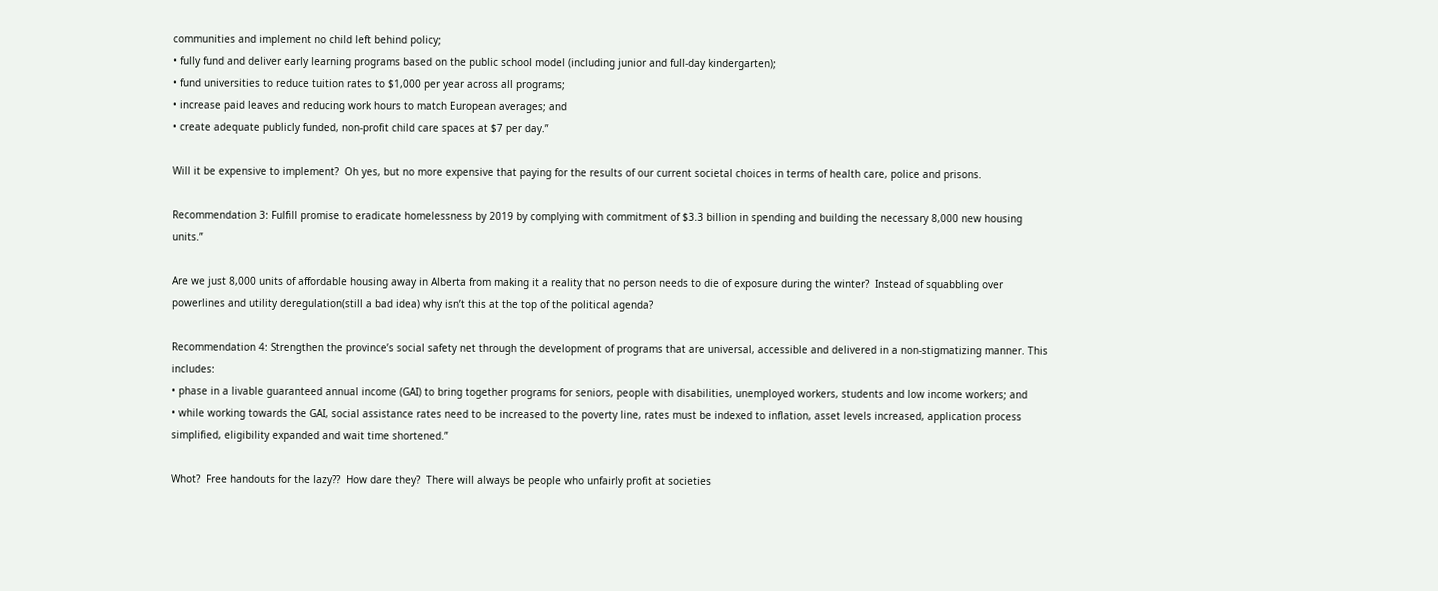communities and implement no child left behind policy;
• fully fund and deliver early learning programs based on the public school model (including junior and full-day kindergarten);
• fund universities to reduce tuition rates to $1,000 per year across all programs;
• increase paid leaves and reducing work hours to match European averages; and
• create adequate publicly funded, non-profit child care spaces at $7 per day.”

Will it be expensive to implement?  Oh yes, but no more expensive that paying for the results of our current societal choices in terms of health care, police and prisons.

Recommendation 3: Fulfill promise to eradicate homelessness by 2019 by complying with commitment of $3.3 billion in spending and building the necessary 8,000 new housing units.”

Are we just 8,000 units of affordable housing away in Alberta from making it a reality that no person needs to die of exposure during the winter?  Instead of squabbling over powerlines and utility deregulation(still a bad idea) why isn’t this at the top of the political agenda?

Recommendation 4: Strengthen the province’s social safety net through the development of programs that are universal, accessible and delivered in a non-stigmatizing manner. This includes:
• phase in a livable guaranteed annual income (GAI) to bring together programs for seniors, people with disabilities, unemployed workers, students and low income workers; and
• while working towards the GAI, social assistance rates need to be increased to the poverty line, rates must be indexed to inflation, asset levels increased, application process simplified, eligibility expanded and wait time shortened.”

Whot?  Free handouts for the lazy??  How dare they?  There will always be people who unfairly profit at societies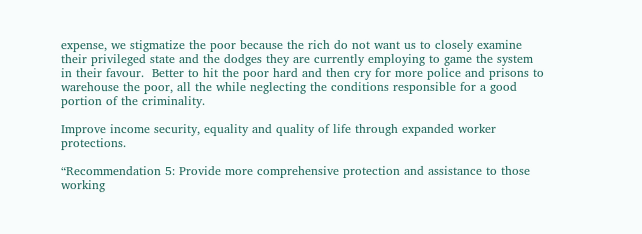expense, we stigmatize the poor because the rich do not want us to closely examine their privileged state and the dodges they are currently employing to game the system in their favour.  Better to hit the poor hard and then cry for more police and prisons to warehouse the poor, all the while neglecting the conditions responsible for a good portion of the criminality.

Improve income security, equality and quality of life through expanded worker protections.

“Recommendation 5: Provide more comprehensive protection and assistance to those working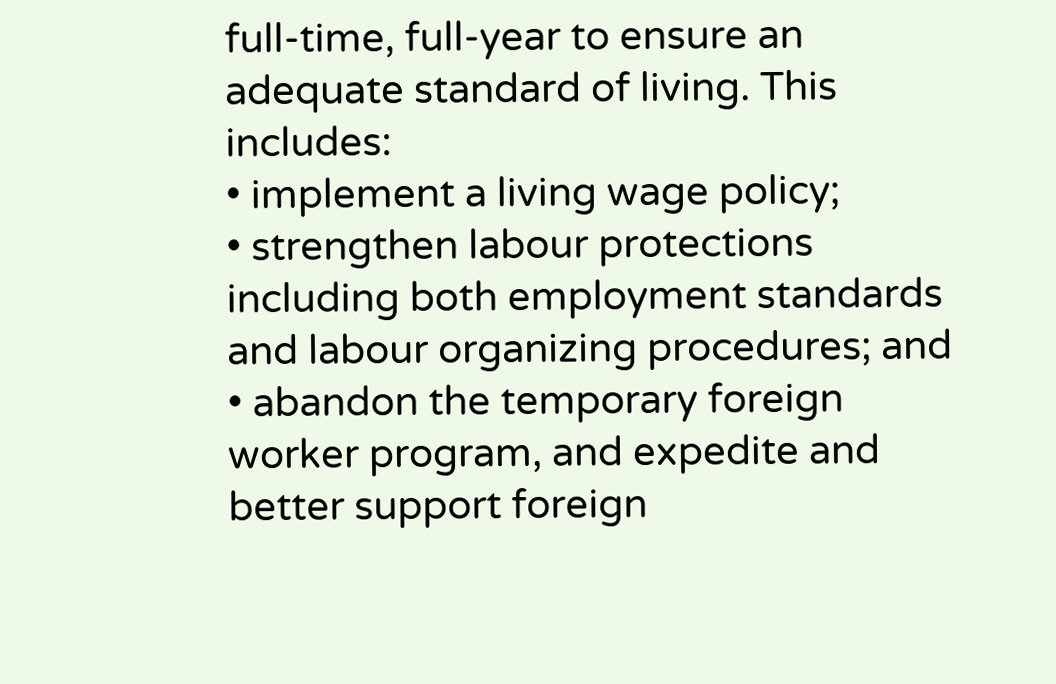full-time, full-year to ensure an adequate standard of living. This includes:
• implement a living wage policy;
• strengthen labour protections including both employment standards and labour organizing procedures; and
• abandon the temporary foreign worker program, and expedite and better support foreign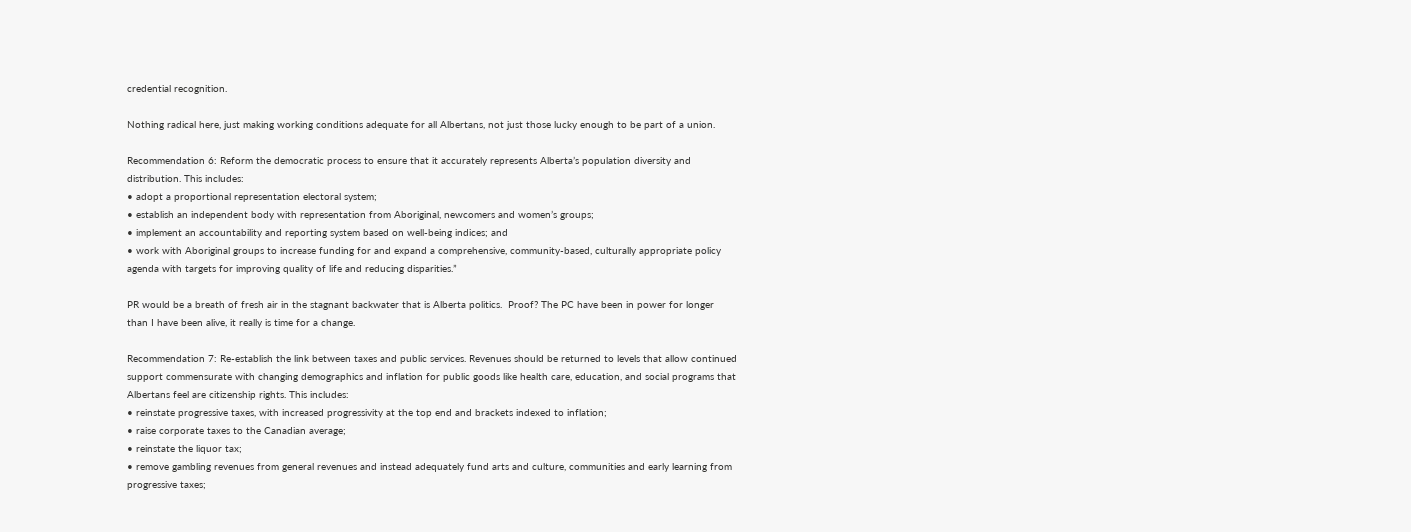credential recognition.

Nothing radical here, just making working conditions adequate for all Albertans, not just those lucky enough to be part of a union.

Recommendation 6: Reform the democratic process to ensure that it accurately represents Alberta’s population diversity and distribution. This includes:
• adopt a proportional representation electoral system;
• establish an independent body with representation from Aboriginal, newcomers and women’s groups;
• implement an accountability and reporting system based on well-being indices; and
• work with Aboriginal groups to increase funding for and expand a comprehensive, community-based, culturally appropriate policy agenda with targets for improving quality of life and reducing disparities.”

PR would be a breath of fresh air in the stagnant backwater that is Alberta politics.  Proof? The PC have been in power for longer than I have been alive, it really is time for a change.

Recommendation 7: Re-establish the link between taxes and public services. Revenues should be returned to levels that allow continued support commensurate with changing demographics and inflation for public goods like health care, education, and social programs that Albertans feel are citizenship rights. This includes:
• reinstate progressive taxes, with increased progressivity at the top end and brackets indexed to inflation;
• raise corporate taxes to the Canadian average;
• reinstate the liquor tax;
• remove gambling revenues from general revenues and instead adequately fund arts and culture, communities and early learning from progressive taxes;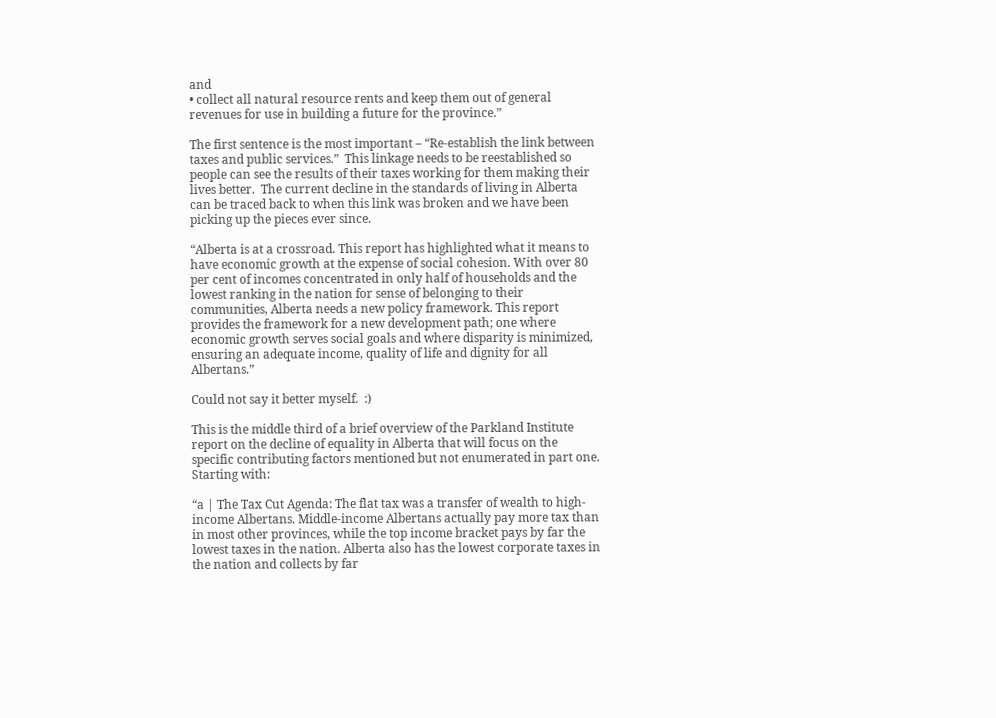and
• collect all natural resource rents and keep them out of general revenues for use in building a future for the province.”

The first sentence is the most important – “Re-establish the link between taxes and public services.”  This linkage needs to be reestablished so people can see the results of their taxes working for them making their lives better.  The current decline in the standards of living in Alberta can be traced back to when this link was broken and we have been picking up the pieces ever since.

“Alberta is at a crossroad. This report has highlighted what it means to have economic growth at the expense of social cohesion. With over 80 per cent of incomes concentrated in only half of households and the lowest ranking in the nation for sense of belonging to their communities, Alberta needs a new policy framework. This report provides the framework for a new development path; one where economic growth serves social goals and where disparity is minimized, ensuring an adequate income, quality of life and dignity for all Albertans.”

Could not say it better myself.  :)

This is the middle third of a brief overview of the Parkland Institute report on the decline of equality in Alberta that will focus on the specific contributing factors mentioned but not enumerated in part one.  Starting with:

“a | The Tax Cut Agenda: The flat tax was a transfer of wealth to high-income Albertans. Middle-income Albertans actually pay more tax than in most other provinces, while the top income bracket pays by far the lowest taxes in the nation. Alberta also has the lowest corporate taxes in the nation and collects by far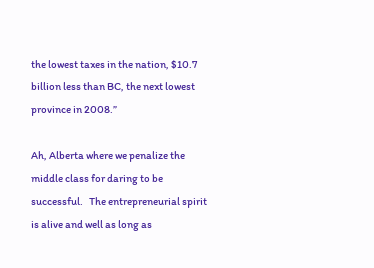the lowest taxes in the nation, $10.7 billion less than BC, the next lowest province in 2008.”

Ah, Alberta where we penalize the middle class for daring to be successful.   The entrepreneurial spirit is alive and well as long as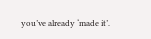you’ve already ‘made it’.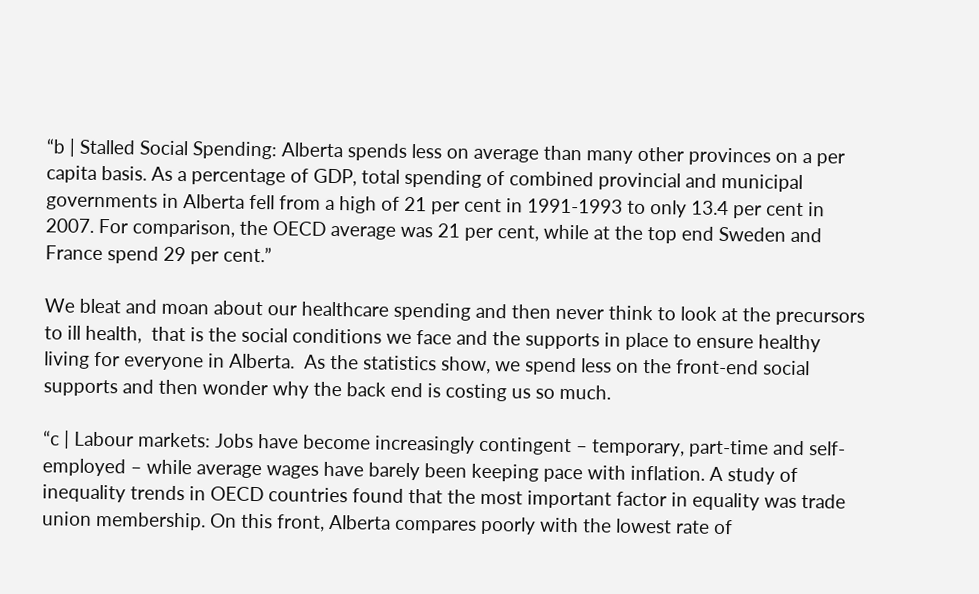“b | Stalled Social Spending: Alberta spends less on average than many other provinces on a per capita basis. As a percentage of GDP, total spending of combined provincial and municipal governments in Alberta fell from a high of 21 per cent in 1991-1993 to only 13.4 per cent in 2007. For comparison, the OECD average was 21 per cent, while at the top end Sweden and France spend 29 per cent.”

We bleat and moan about our healthcare spending and then never think to look at the precursors to ill health,  that is the social conditions we face and the supports in place to ensure healthy living for everyone in Alberta.  As the statistics show, we spend less on the front-end social supports and then wonder why the back end is costing us so much.

“c | Labour markets: Jobs have become increasingly contingent – temporary, part-time and self-employed – while average wages have barely been keeping pace with inflation. A study of inequality trends in OECD countries found that the most important factor in equality was trade union membership. On this front, Alberta compares poorly with the lowest rate of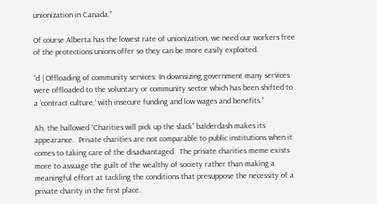unionization in Canada.”

Of course Alberta has the lowest rate of unionization, we need our workers free of the protections unions offer so they can be more easily exploited.

“d | Offloading of community services: In downsizing government many services were offloaded to the voluntary or community sector which has been shifted to a ‘contract culture,’ with insecure funding and low wages and benefits.”

Ah, the hallowed “Charities will pick up the slack” balderdash makes its appearance.  Private charities are not comparable to public institutions when it comes to taking care of the disadvantaged.  The private charities meme exists more to assuage the guilt of the wealthy of society rather than making a meaningful effort at tackling the conditions that presuppose the necessity of a private charity in the first place.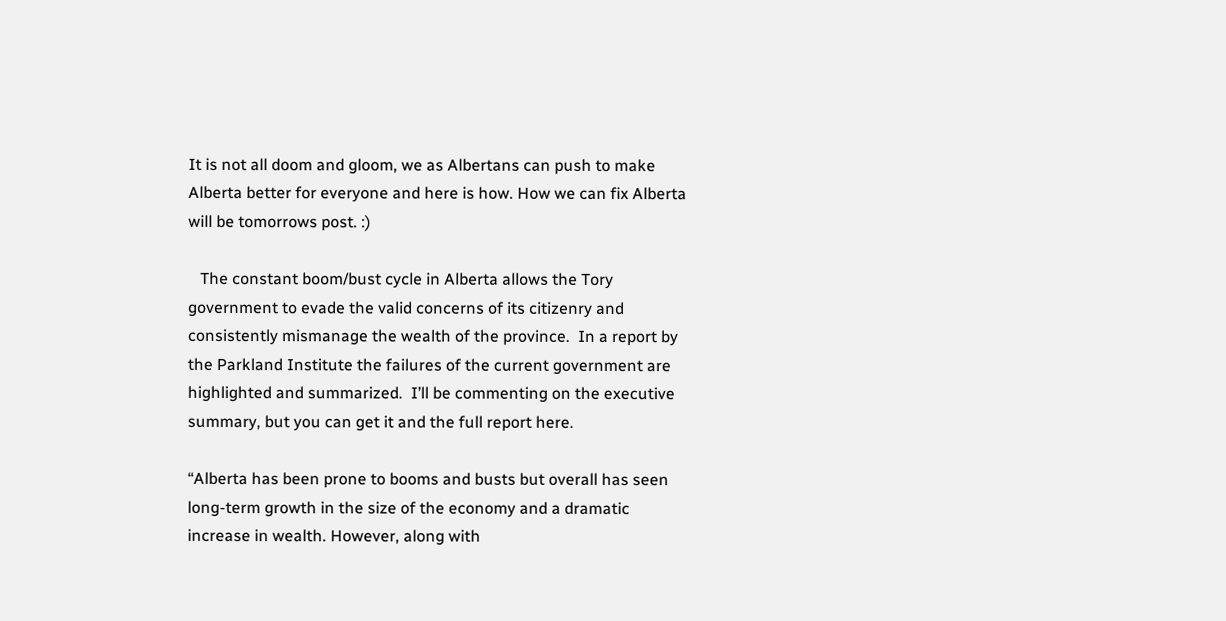It is not all doom and gloom, we as Albertans can push to make Alberta better for everyone and here is how. How we can fix Alberta will be tomorrows post. :)

   The constant boom/bust cycle in Alberta allows the Tory government to evade the valid concerns of its citizenry and consistently mismanage the wealth of the province.  In a report by the Parkland Institute the failures of the current government are highlighted and summarized.  I’ll be commenting on the executive summary, but you can get it and the full report here.

“Alberta has been prone to booms and busts but overall has seen long-term growth in the size of the economy and a dramatic increase in wealth. However, along with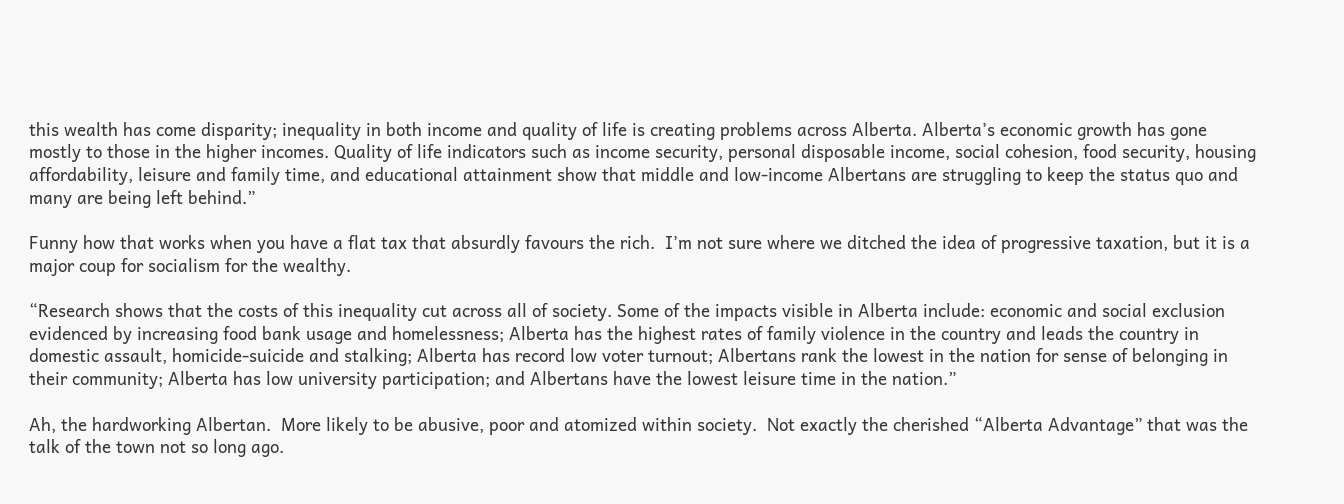this wealth has come disparity; inequality in both income and quality of life is creating problems across Alberta. Alberta’s economic growth has gone mostly to those in the higher incomes. Quality of life indicators such as income security, personal disposable income, social cohesion, food security, housing affordability, leisure and family time, and educational attainment show that middle and low-income Albertans are struggling to keep the status quo and many are being left behind.”

Funny how that works when you have a flat tax that absurdly favours the rich.  I’m not sure where we ditched the idea of progressive taxation, but it is a major coup for socialism for the wealthy.

“Research shows that the costs of this inequality cut across all of society. Some of the impacts visible in Alberta include: economic and social exclusion evidenced by increasing food bank usage and homelessness; Alberta has the highest rates of family violence in the country and leads the country in domestic assault, homicide-suicide and stalking; Alberta has record low voter turnout; Albertans rank the lowest in the nation for sense of belonging in their community; Alberta has low university participation; and Albertans have the lowest leisure time in the nation.”

Ah, the hardworking Albertan.  More likely to be abusive, poor and atomized within society.  Not exactly the cherished “Alberta Advantage” that was the talk of the town not so long ago.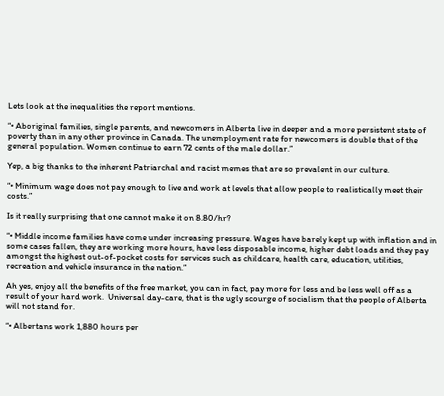Lets look at the inequalities the report mentions.

“• Aboriginal families, single parents, and newcomers in Alberta live in deeper and a more persistent state of poverty than in any other province in Canada. The unemployment rate for newcomers is double that of the general population. Women continue to earn 72 cents of the male dollar.”

Yep, a big thanks to the inherent Patriarchal and racist memes that are so prevalent in our culture.

“• Minimum wage does not pay enough to live and work at levels that allow people to realistically meet their costs.”

Is it really surprising that one cannot make it on 8.80/hr?

“• Middle income families have come under increasing pressure. Wages have barely kept up with inflation and in some cases fallen, they are working more hours, have less disposable income, higher debt loads and they pay amongst the highest out-of-pocket costs for services such as childcare, health care, education, utilities, recreation and vehicle insurance in the nation.”

Ah yes, enjoy all the benefits of the free market, you can in fact, pay more for less and be less well off as a result of your hard work.  Universal day-care, that is the ugly scourge of socialism that the people of Alberta will not stand for.

“• Albertans work 1,880 hours per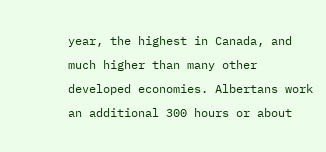year, the highest in Canada, and much higher than many other developed economies. Albertans work an additional 300 hours or about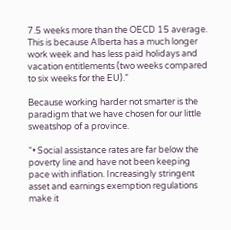7.5 weeks more than the OECD 15 average. This is because Alberta has a much longer work week and has less paid holidays and vacation entitlements (two weeks compared to six weeks for the EU).”

Because working harder not smarter is the paradigm that we have chosen for our little sweatshop of a province.

“• Social assistance rates are far below the poverty line and have not been keeping pace with inflation. Increasingly stringent asset and earnings exemption regulations make it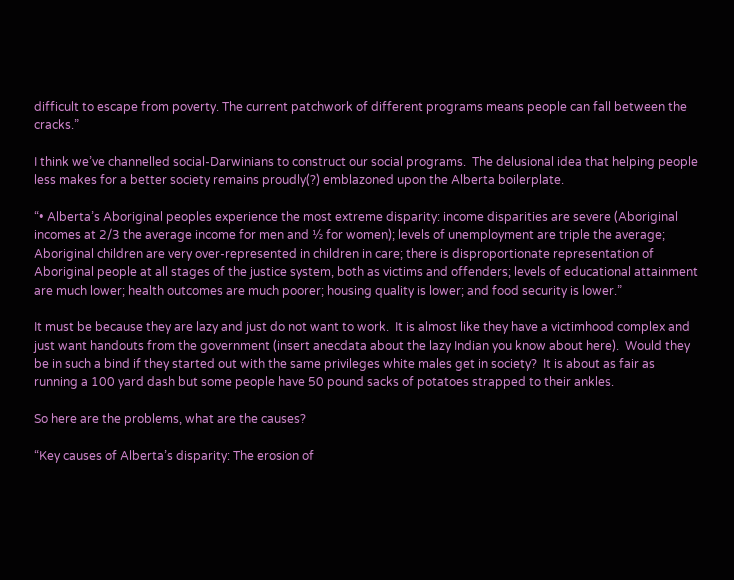difficult to escape from poverty. The current patchwork of different programs means people can fall between the cracks.”

I think we’ve channelled social-Darwinians to construct our social programs.  The delusional idea that helping people less makes for a better society remains proudly(?) emblazoned upon the Alberta boilerplate.

“• Alberta’s Aboriginal peoples experience the most extreme disparity: income disparities are severe (Aboriginal incomes at 2/3 the average income for men and ½ for women); levels of unemployment are triple the average; Aboriginal children are very over-represented in children in care; there is disproportionate representation of Aboriginal people at all stages of the justice system, both as victims and offenders; levels of educational attainment are much lower; health outcomes are much poorer; housing quality is lower; and food security is lower.”

It must be because they are lazy and just do not want to work.  It is almost like they have a victimhood complex and just want handouts from the government (insert anecdata about the lazy Indian you know about here).  Would they be in such a bind if they started out with the same privileges white males get in society?  It is about as fair as  running a 100 yard dash but some people have 50 pound sacks of potatoes strapped to their ankles.

So here are the problems, what are the causes?

“Key causes of Alberta’s disparity: The erosion of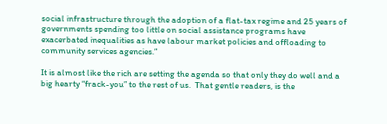social infrastructure through the adoption of a flat-tax regime and 25 years of governments spending too little on social assistance programs have exacerbated inequalities as have labour market policies and offloading to community services agencies.”

It is almost like the rich are setting the agenda so that only they do well and a big hearty “frack-you” to the rest of us.  That gentle readers, is the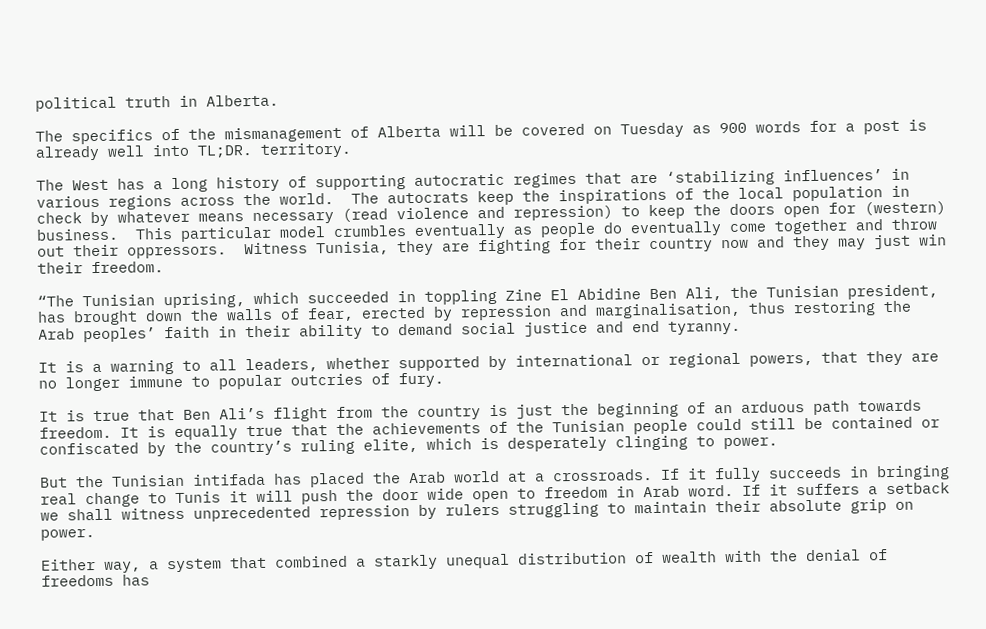political truth in Alberta.

The specifics of the mismanagement of Alberta will be covered on Tuesday as 900 words for a post is already well into TL;DR. territory.

The West has a long history of supporting autocratic regimes that are ‘stabilizing influences’ in various regions across the world.  The autocrats keep the inspirations of the local population in check by whatever means necessary (read violence and repression) to keep the doors open for (western) business.  This particular model crumbles eventually as people do eventually come together and throw out their oppressors.  Witness Tunisia, they are fighting for their country now and they may just win their freedom.

“The Tunisian uprising, which succeeded in toppling Zine El Abidine Ben Ali, the Tunisian president, has brought down the walls of fear, erected by repression and marginalisation, thus restoring the Arab peoples’ faith in their ability to demand social justice and end tyranny.

It is a warning to all leaders, whether supported by international or regional powers, that they are no longer immune to popular outcries of fury.

It is true that Ben Ali’s flight from the country is just the beginning of an arduous path towards freedom. It is equally true that the achievements of the Tunisian people could still be contained or confiscated by the country’s ruling elite, which is desperately clinging to power.

But the Tunisian intifada has placed the Arab world at a crossroads. If it fully succeeds in bringing real change to Tunis it will push the door wide open to freedom in Arab word. If it suffers a setback we shall witness unprecedented repression by rulers struggling to maintain their absolute grip on power.

Either way, a system that combined a starkly unequal distribution of wealth with the denial of freedoms has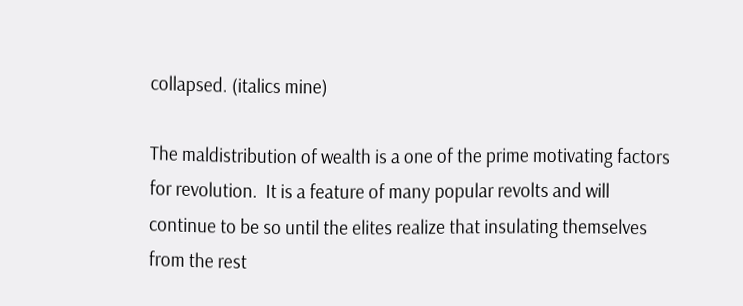collapsed. (italics mine)

The maldistribution of wealth is a one of the prime motivating factors for revolution.  It is a feature of many popular revolts and will continue to be so until the elites realize that insulating themselves from the rest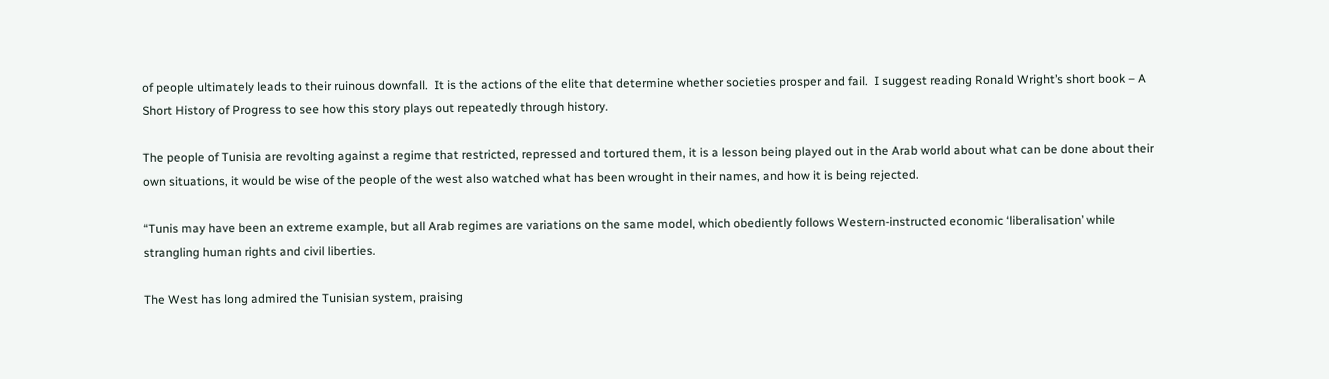of people ultimately leads to their ruinous downfall.  It is the actions of the elite that determine whether societies prosper and fail.  I suggest reading Ronald Wright’s short book – A Short History of Progress to see how this story plays out repeatedly through history.

The people of Tunisia are revolting against a regime that restricted, repressed and tortured them, it is a lesson being played out in the Arab world about what can be done about their own situations, it would be wise of the people of the west also watched what has been wrought in their names, and how it is being rejected.

“Tunis may have been an extreme example, but all Arab regimes are variations on the same model, which obediently follows Western-instructed economic ‘liberalisation’ while strangling human rights and civil liberties.

The West has long admired the Tunisian system, praising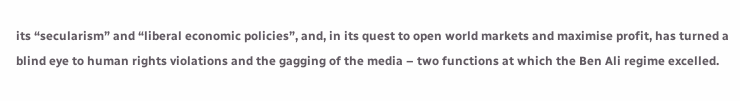its “secularism” and “liberal economic policies”, and, in its quest to open world markets and maximise profit, has turned a blind eye to human rights violations and the gagging of the media – two functions at which the Ben Ali regime excelled.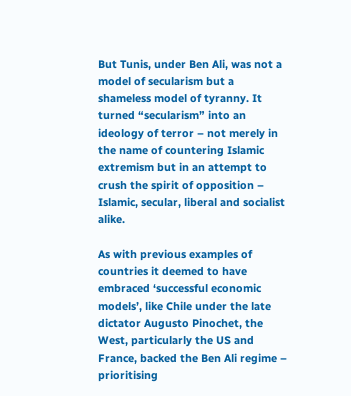But Tunis, under Ben Ali, was not a model of secularism but a shameless model of tyranny. It turned “secularism” into an ideology of terror – not merely in the name of countering Islamic extremism but in an attempt to crush the spirit of opposition – Islamic, secular, liberal and socialist alike.

As with previous examples of countries it deemed to have embraced ‘successful economic models’, like Chile under the late dictator Augusto Pinochet, the West, particularly the US and France, backed the Ben Ali regime – prioritising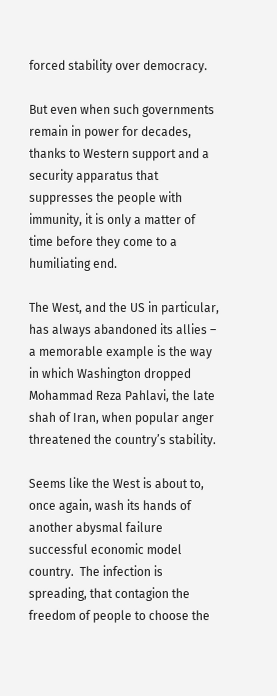forced stability over democracy.

But even when such governments remain in power for decades, thanks to Western support and a security apparatus that suppresses the people with immunity, it is only a matter of time before they come to a humiliating end.

The West, and the US in particular, has always abandoned its allies – a memorable example is the way in which Washington dropped Mohammad Reza Pahlavi, the late shah of Iran, when popular anger threatened the country’s stability.

Seems like the West is about to, once again, wash its hands of another abysmal failure successful economic model country.  The infection is spreading, that contagion the freedom of people to choose the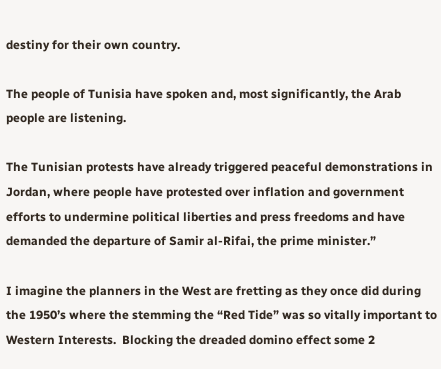destiny for their own country.

The people of Tunisia have spoken and, most significantly, the Arab people are listening.

The Tunisian protests have already triggered peaceful demonstrations in Jordan, where people have protested over inflation and government efforts to undermine political liberties and press freedoms and have demanded the departure of Samir al-Rifai, the prime minister.”

I imagine the planners in the West are fretting as they once did during the 1950’s where the stemming the “Red Tide” was so vitally important to Western Interests.  Blocking the dreaded domino effect some 2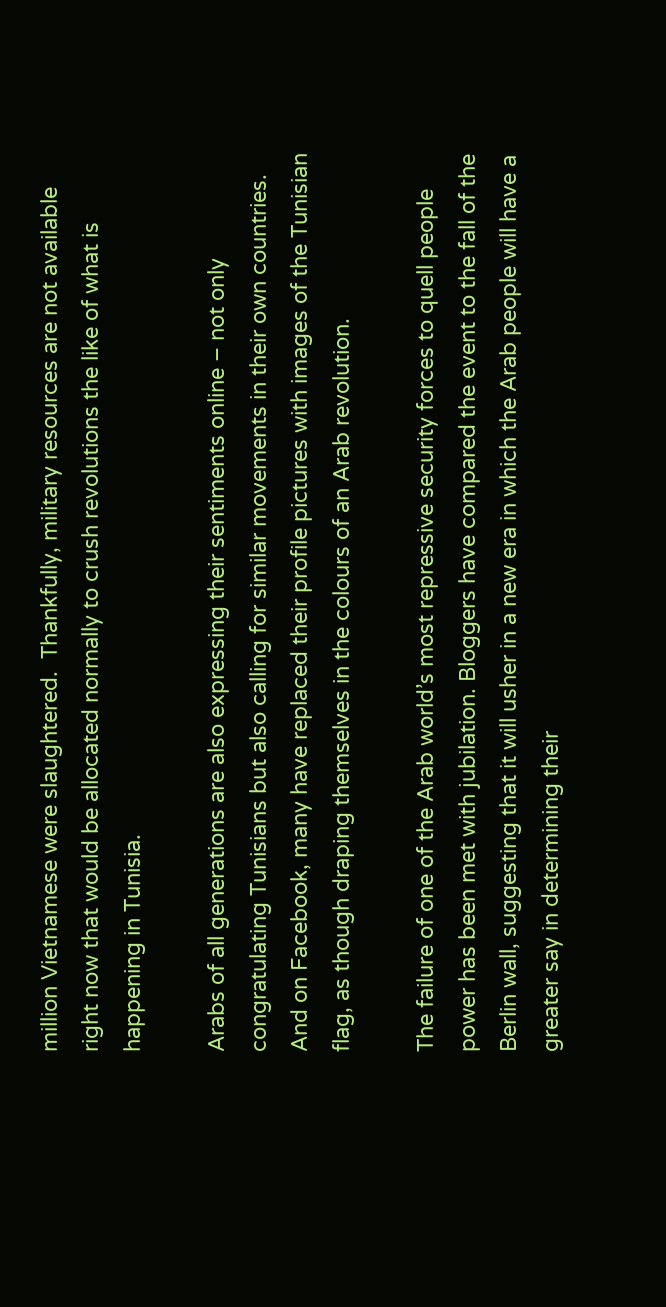million Vietnamese were slaughtered.  Thankfully, military resources are not available right now that would be allocated normally to crush revolutions the like of what is happening in Tunisia.

Arabs of all generations are also expressing their sentiments online – not only congratulating Tunisians but also calling for similar movements in their own countries.   And on Facebook, many have replaced their profile pictures with images of the Tunisian flag, as though draping themselves in the colours of an Arab revolution.

The failure of one of the Arab world’s most repressive security forces to quell people power has been met with jubilation. Bloggers have compared the event to the fall of the Berlin wall, suggesting that it will usher in a new era in which the Arab people will have a greater say in determining their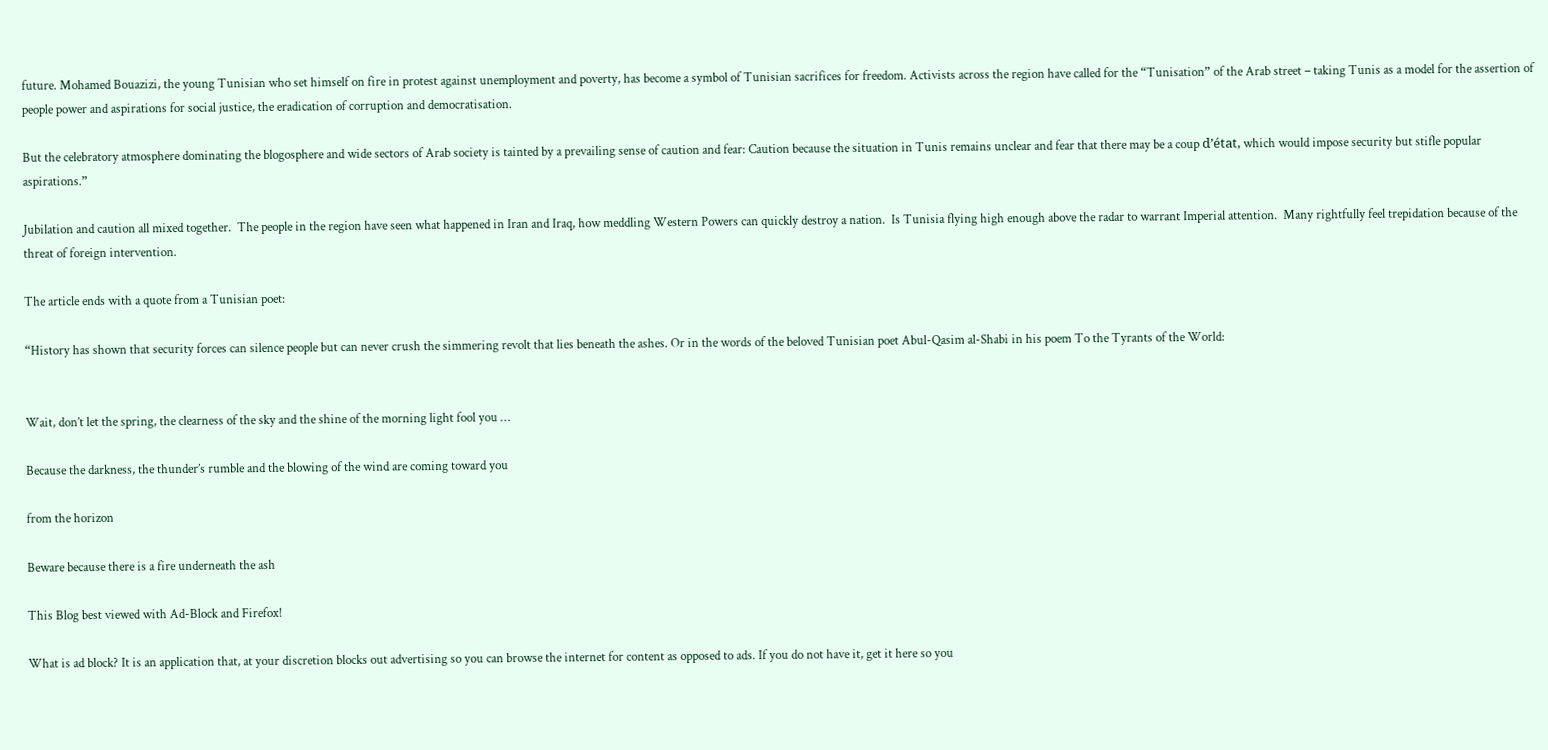future. Mohamed Bouazizi, the young Tunisian who set himself on fire in protest against unemployment and poverty, has become a symbol of Tunisian sacrifices for freedom. Activists across the region have called for the “Tunisation” of the Arab street – taking Tunis as a model for the assertion of people power and aspirations for social justice, the eradication of corruption and democratisation.

But the celebratory atmosphere dominating the blogosphere and wide sectors of Arab society is tainted by a prevailing sense of caution and fear: Caution because the situation in Tunis remains unclear and fear that there may be a coup d’état, which would impose security but stifle popular aspirations.”

Jubilation and caution all mixed together.  The people in the region have seen what happened in Iran and Iraq, how meddling Western Powers can quickly destroy a nation.  Is Tunisia flying high enough above the radar to warrant Imperial attention.  Many rightfully feel trepidation because of the threat of foreign intervention.

The article ends with a quote from a Tunisian poet:

“History has shown that security forces can silence people but can never crush the simmering revolt that lies beneath the ashes. Or in the words of the beloved Tunisian poet Abul-Qasim al-Shabi in his poem To the Tyrants of the World:


Wait, don’t let the spring, the clearness of the sky and the shine of the morning light fool you …

Because the darkness, the thunder’s rumble and the blowing of the wind are coming toward you

from the horizon

Beware because there is a fire underneath the ash

This Blog best viewed with Ad-Block and Firefox!

What is ad block? It is an application that, at your discretion blocks out advertising so you can browse the internet for content as opposed to ads. If you do not have it, get it here so you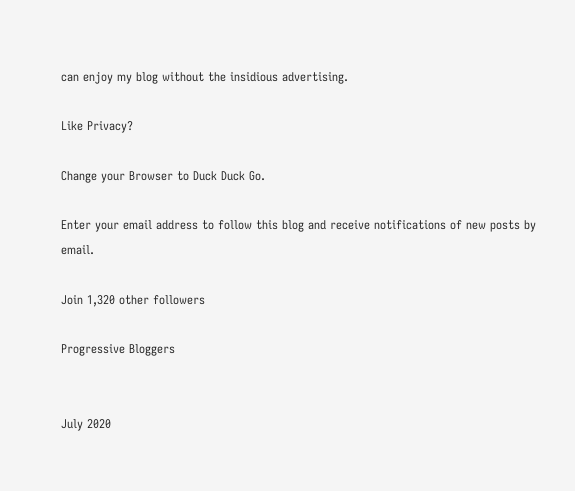can enjoy my blog without the insidious advertising.

Like Privacy?

Change your Browser to Duck Duck Go.

Enter your email address to follow this blog and receive notifications of new posts by email.

Join 1,320 other followers

Progressive Bloggers


July 2020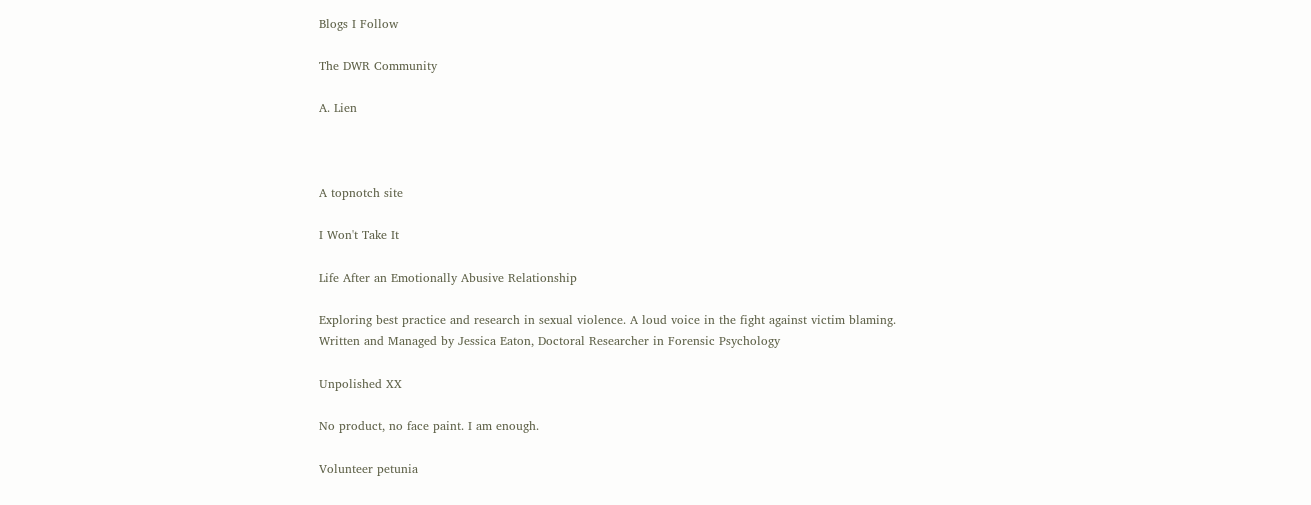Blogs I Follow

The DWR Community

A. Lien



A topnotch site

I Won't Take It

Life After an Emotionally Abusive Relationship

Exploring best practice and research in sexual violence. A loud voice in the fight against victim blaming. Written and Managed by Jessica Eaton, Doctoral Researcher in Forensic Psychology

Unpolished XX

No product, no face paint. I am enough.

Volunteer petunia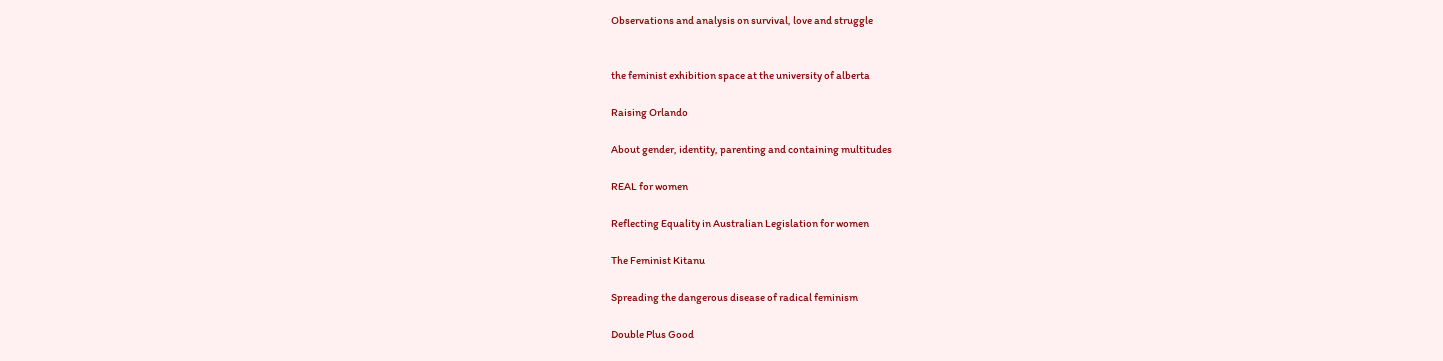Observations and analysis on survival, love and struggle


the feminist exhibition space at the university of alberta

Raising Orlando

About gender, identity, parenting and containing multitudes

REAL for women

Reflecting Equality in Australian Legislation for women

The Feminist Kitanu

Spreading the dangerous disease of radical feminism

Double Plus Good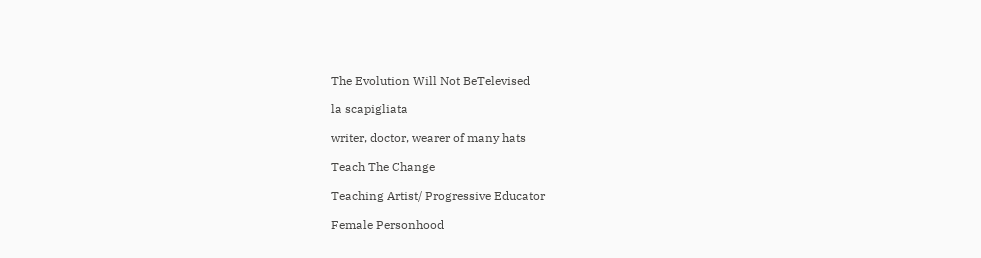The Evolution Will Not BeTelevised

la scapigliata

writer, doctor, wearer of many hats

Teach The Change

Teaching Artist/ Progressive Educator

Female Personhood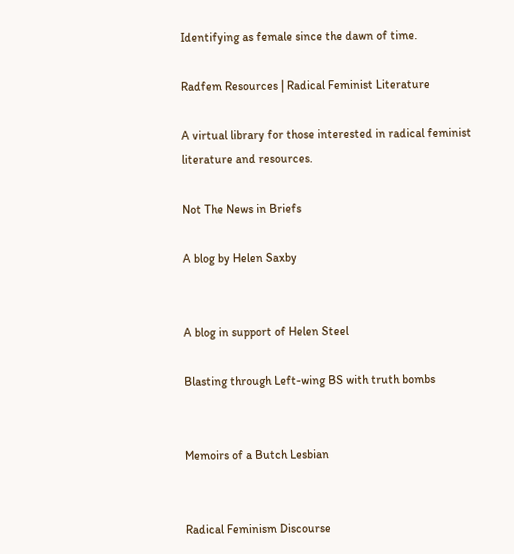Identifying as female since the dawn of time.

Radfem Resources | Radical Feminist Literature

A virtual library for those interested in radical feminist literature and resources.

Not The News in Briefs

A blog by Helen Saxby


A blog in support of Helen Steel

Blasting through Left-wing BS with truth bombs


Memoirs of a Butch Lesbian


Radical Feminism Discourse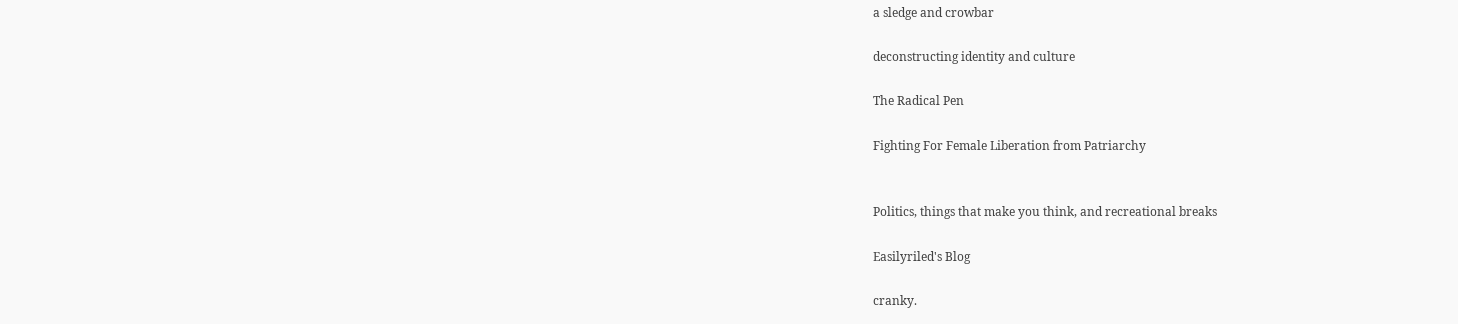a sledge and crowbar

deconstructing identity and culture

The Radical Pen

Fighting For Female Liberation from Patriarchy


Politics, things that make you think, and recreational breaks

Easilyriled's Blog

cranky.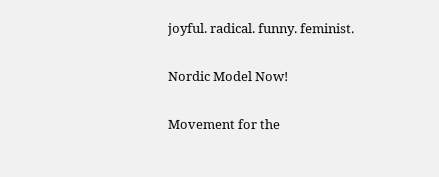joyful. radical. funny. feminist.

Nordic Model Now!

Movement for the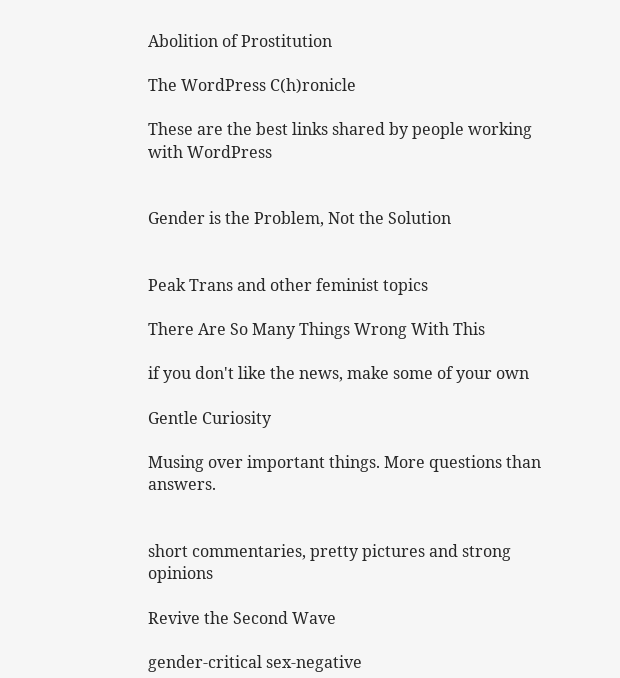Abolition of Prostitution

The WordPress C(h)ronicle

These are the best links shared by people working with WordPress


Gender is the Problem, Not the Solution


Peak Trans and other feminist topics

There Are So Many Things Wrong With This

if you don't like the news, make some of your own

Gentle Curiosity

Musing over important things. More questions than answers.


short commentaries, pretty pictures and strong opinions

Revive the Second Wave

gender-critical sex-negative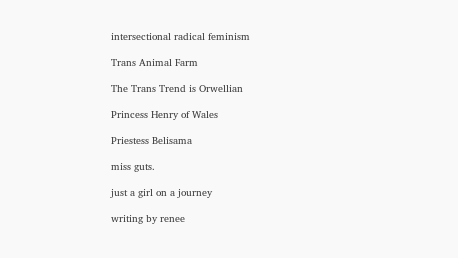intersectional radical feminism

Trans Animal Farm

The Trans Trend is Orwellian

Princess Henry of Wales

Priestess Belisama

miss guts.

just a girl on a journey

writing by renee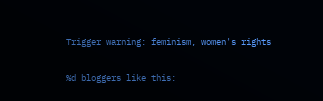Trigger warning: feminism, women's rights

%d bloggers like this: